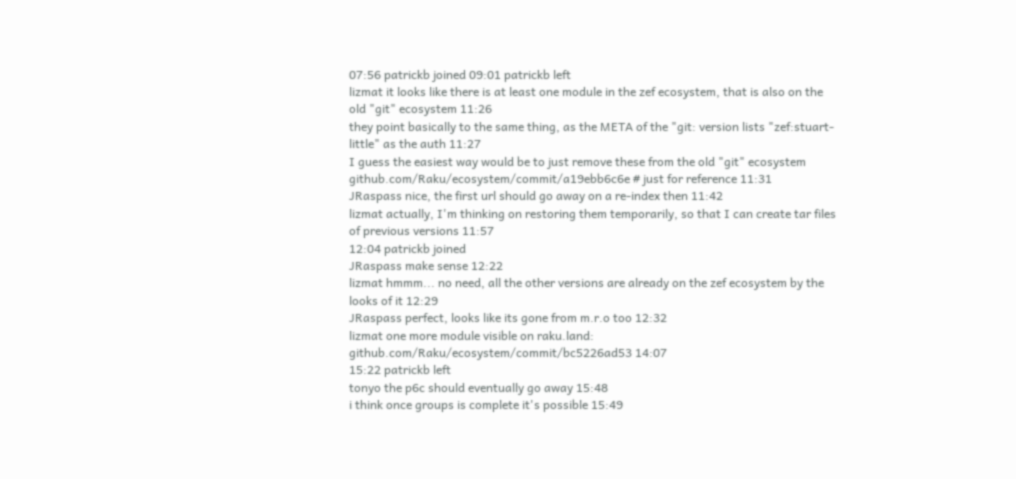07:56 patrickb joined 09:01 patrickb left
lizmat it looks like there is at least one module in the zef ecosystem, that is also on the old "git" ecosystem 11:26
they point basically to the same thing, as the META of the "git: version lists "zef:stuart-little" as the auth 11:27
I guess the easiest way would be to just remove these from the old "git" ecosystem
github.com/Raku/ecosystem/commit/a19ebb6c6e # just for reference 11:31
JRaspass nice, the first url should go away on a re-index then 11:42
lizmat actually, I'm thinking on restoring them temporarily, so that I can create tar files of previous versions 11:57
12:04 patrickb joined
JRaspass make sense 12:22
lizmat hmmm... no need, all the other versions are already on the zef ecosystem by the looks of it 12:29
JRaspass perfect, looks like its gone from m.r.o too 12:32
lizmat one more module visible on raku.land: github.com/Raku/ecosystem/commit/bc5226ad53 14:07
15:22 patrickb left
tonyo the p6c should eventually go away 15:48
i think once groups is complete it's possible 15:49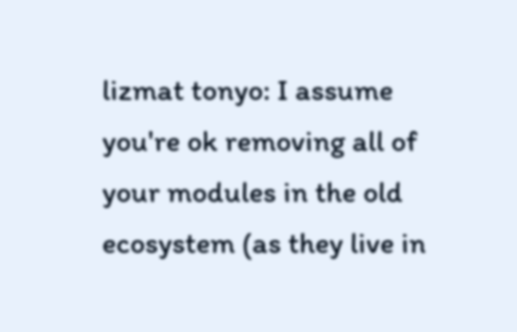lizmat tonyo: I assume you're ok removing all of your modules in the old ecosystem (as they live in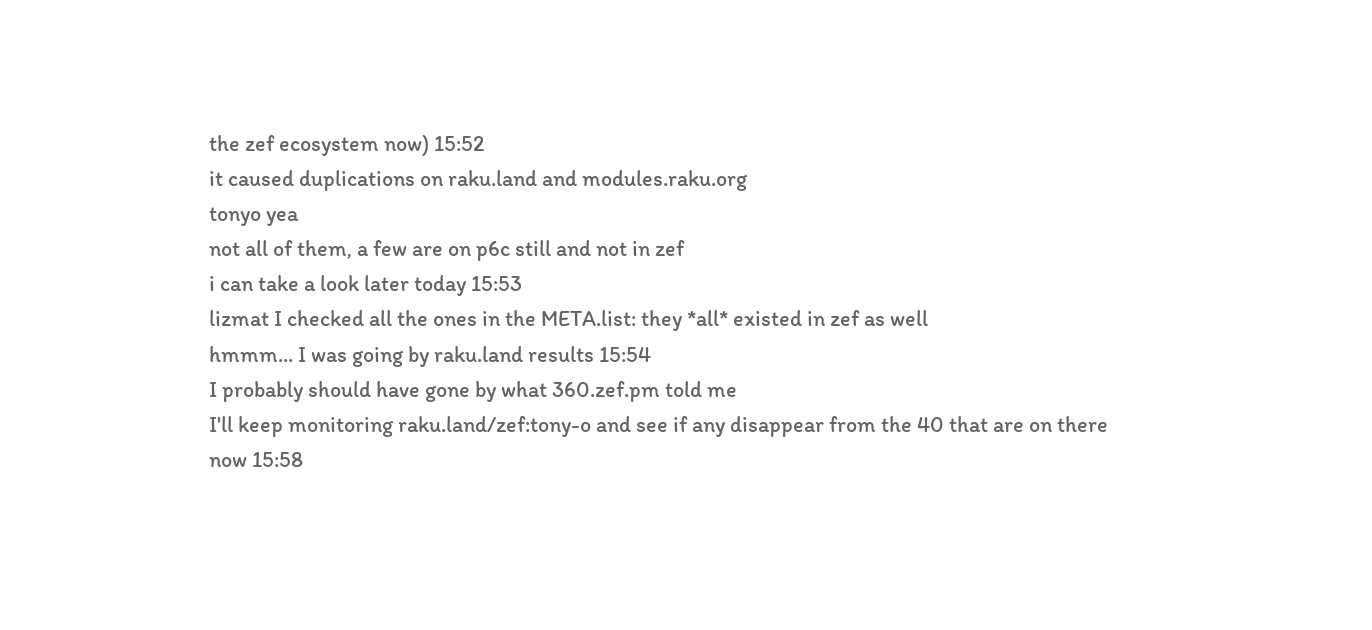the zef ecosystem now) 15:52
it caused duplications on raku.land and modules.raku.org
tonyo yea
not all of them, a few are on p6c still and not in zef
i can take a look later today 15:53
lizmat I checked all the ones in the META.list: they *all* existed in zef as well
hmmm... I was going by raku.land results 15:54
I probably should have gone by what 360.zef.pm told me
I'll keep monitoring raku.land/zef:tony-o and see if any disappear from the 40 that are on there now 15:58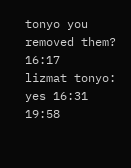tonyo you removed them? 16:17
lizmat tonyo: yes 16:31
19:58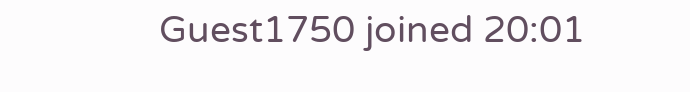Guest1750 joined 20:01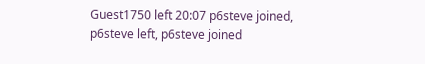Guest1750 left 20:07 p6steve joined, p6steve left, p6steve joined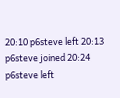20:10 p6steve left 20:13 p6steve joined 20:24 p6steve left